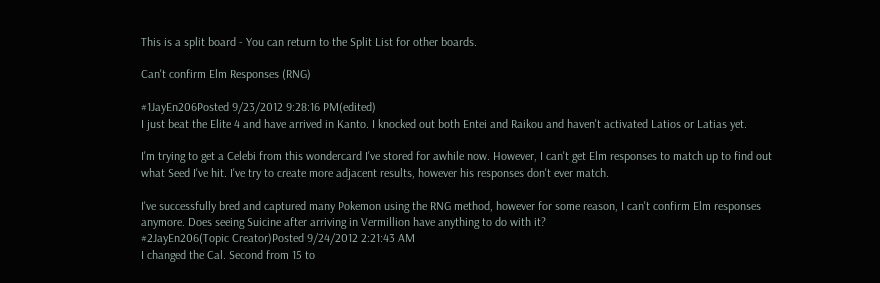This is a split board - You can return to the Split List for other boards.

Can't confirm Elm Responses (RNG)

#1JayEn206Posted 9/23/2012 9:28:16 PM(edited)
I just beat the Elite 4 and have arrived in Kanto. I knocked out both Entei and Raikou and haven't activated Latios or Latias yet.

I'm trying to get a Celebi from this wondercard I've stored for awhile now. However, I can't get Elm responses to match up to find out what Seed I've hit. I've try to create more adjacent results, however his responses don't ever match.

I've successfully bred and captured many Pokemon using the RNG method, however for some reason, I can't confirm Elm responses anymore. Does seeing Suicine after arriving in Vermillion have anything to do with it?
#2JayEn206(Topic Creator)Posted 9/24/2012 2:21:43 AM
I changed the Cal. Second from 15 to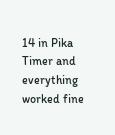14 in Pika Timer and everything worked fine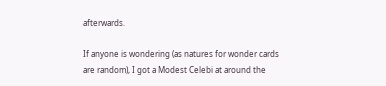afterwards.

If anyone is wondering (as natures for wonder cards are random), I got a Modest Celebi at around the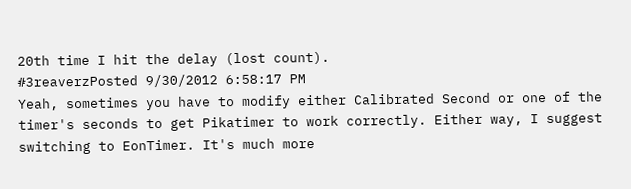20th time I hit the delay (lost count).
#3reaverzPosted 9/30/2012 6:58:17 PM
Yeah, sometimes you have to modify either Calibrated Second or one of the timer's seconds to get Pikatimer to work correctly. Either way, I suggest switching to EonTimer. It's much more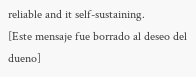reliable and it self-sustaining.
[Este mensaje fue borrado al deseo del dueno]